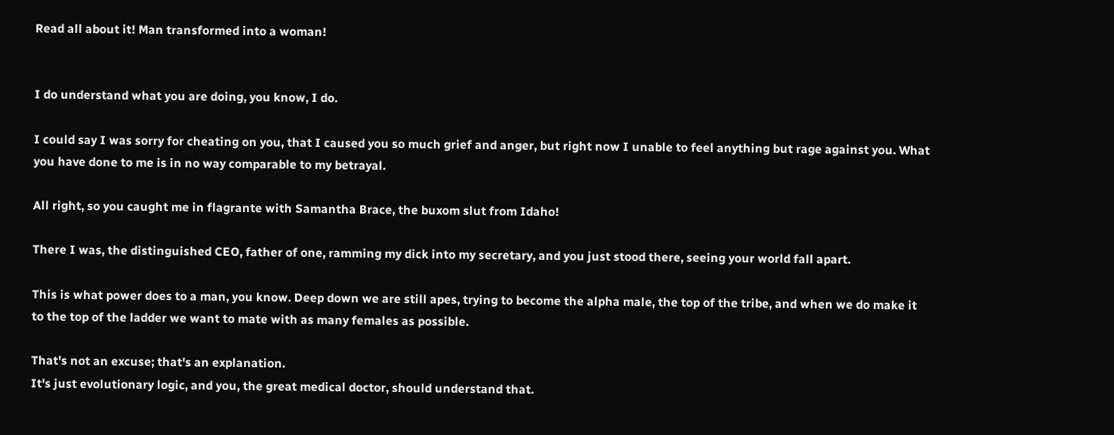Read all about it! Man transformed into a woman!


I do understand what you are doing, you know, I do.

I could say I was sorry for cheating on you, that I caused you so much grief and anger, but right now I unable to feel anything but rage against you. What you have done to me is in no way comparable to my betrayal.

All right, so you caught me in flagrante with Samantha Brace, the buxom slut from Idaho!

There I was, the distinguished CEO, father of one, ramming my dick into my secretary, and you just stood there, seeing your world fall apart.

This is what power does to a man, you know. Deep down we are still apes, trying to become the alpha male, the top of the tribe, and when we do make it to the top of the ladder we want to mate with as many females as possible.

That's not an excuse; that's an explanation.
It's just evolutionary logic, and you, the great medical doctor, should understand that.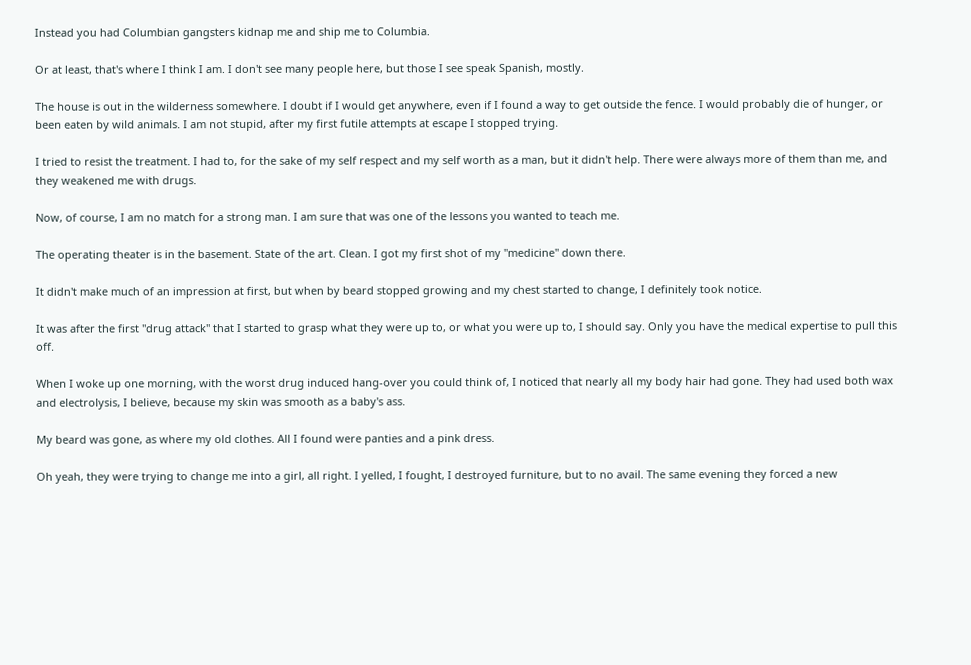Instead you had Columbian gangsters kidnap me and ship me to Columbia.

Or at least, that's where I think I am. I don't see many people here, but those I see speak Spanish, mostly.

The house is out in the wilderness somewhere. I doubt if I would get anywhere, even if I found a way to get outside the fence. I would probably die of hunger, or been eaten by wild animals. I am not stupid, after my first futile attempts at escape I stopped trying.

I tried to resist the treatment. I had to, for the sake of my self respect and my self worth as a man, but it didn't help. There were always more of them than me, and they weakened me with drugs.

Now, of course, I am no match for a strong man. I am sure that was one of the lessons you wanted to teach me.

The operating theater is in the basement. State of the art. Clean. I got my first shot of my "medicine" down there.

It didn't make much of an impression at first, but when by beard stopped growing and my chest started to change, I definitely took notice.

It was after the first "drug attack" that I started to grasp what they were up to, or what you were up to, I should say. Only you have the medical expertise to pull this off.

When I woke up one morning, with the worst drug induced hang-over you could think of, I noticed that nearly all my body hair had gone. They had used both wax and electrolysis, I believe, because my skin was smooth as a baby's ass.

My beard was gone, as where my old clothes. All I found were panties and a pink dress.

Oh yeah, they were trying to change me into a girl, all right. I yelled, I fought, I destroyed furniture, but to no avail. The same evening they forced a new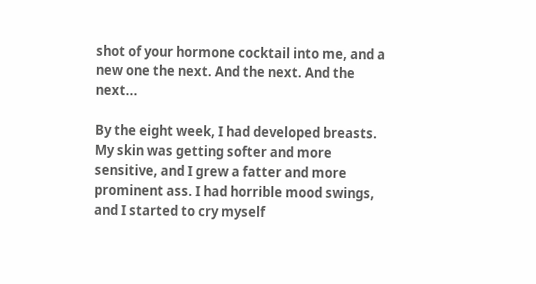shot of your hormone cocktail into me, and a new one the next. And the next. And the next...

By the eight week, I had developed breasts. My skin was getting softer and more sensitive, and I grew a fatter and more prominent ass. I had horrible mood swings, and I started to cry myself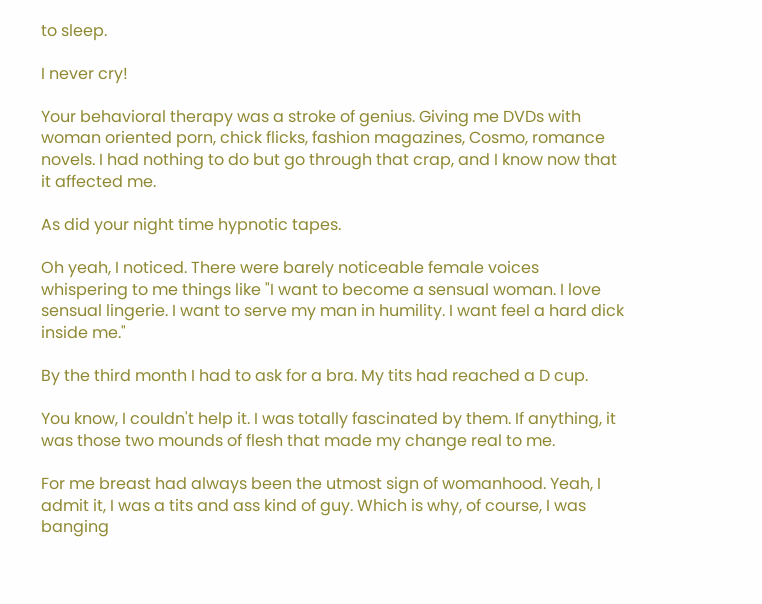to sleep.

I never cry!

Your behavioral therapy was a stroke of genius. Giving me DVDs with woman oriented porn, chick flicks, fashion magazines, Cosmo, romance novels. I had nothing to do but go through that crap, and I know now that it affected me.

As did your night time hypnotic tapes.

Oh yeah, I noticed. There were barely noticeable female voices whispering to me things like "I want to become a sensual woman. I love sensual lingerie. I want to serve my man in humility. I want feel a hard dick inside me."

By the third month I had to ask for a bra. My tits had reached a D cup.

You know, I couldn't help it. I was totally fascinated by them. If anything, it was those two mounds of flesh that made my change real to me.

For me breast had always been the utmost sign of womanhood. Yeah, I admit it, I was a tits and ass kind of guy. Which is why, of course, I was banging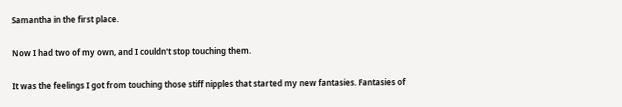Samantha in the first place.

Now I had two of my own, and I couldn't stop touching them.

It was the feelings I got from touching those stiff nipples that started my new fantasies. Fantasies of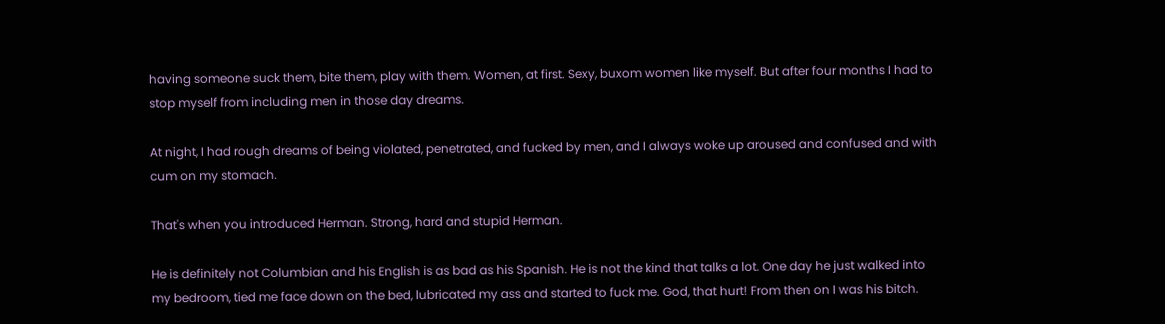having someone suck them, bite them, play with them. Women, at first. Sexy, buxom women like myself. But after four months I had to stop myself from including men in those day dreams.

At night, I had rough dreams of being violated, penetrated, and fucked by men, and I always woke up aroused and confused and with cum on my stomach.

That's when you introduced Herman. Strong, hard and stupid Herman.

He is definitely not Columbian and his English is as bad as his Spanish. He is not the kind that talks a lot. One day he just walked into my bedroom, tied me face down on the bed, lubricated my ass and started to fuck me. God, that hurt! From then on I was his bitch.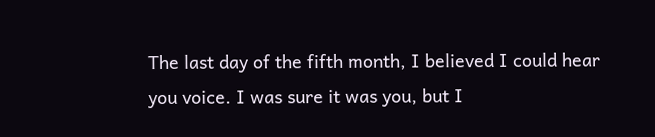The last day of the fifth month, I believed I could hear you voice. I was sure it was you, but I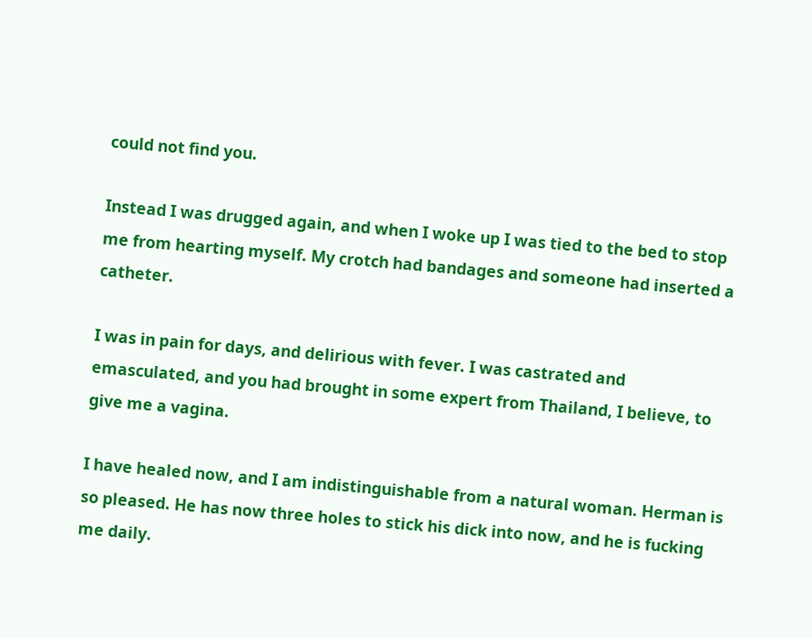could not find you.

Instead I was drugged again, and when I woke up I was tied to the bed to stop me from hearting myself. My crotch had bandages and someone had inserted a catheter.

I was in pain for days, and delirious with fever. I was castrated and emasculated, and you had brought in some expert from Thailand, I believe, to give me a vagina.

I have healed now, and I am indistinguishable from a natural woman. Herman is so pleased. He has now three holes to stick his dick into now, and he is fucking me daily.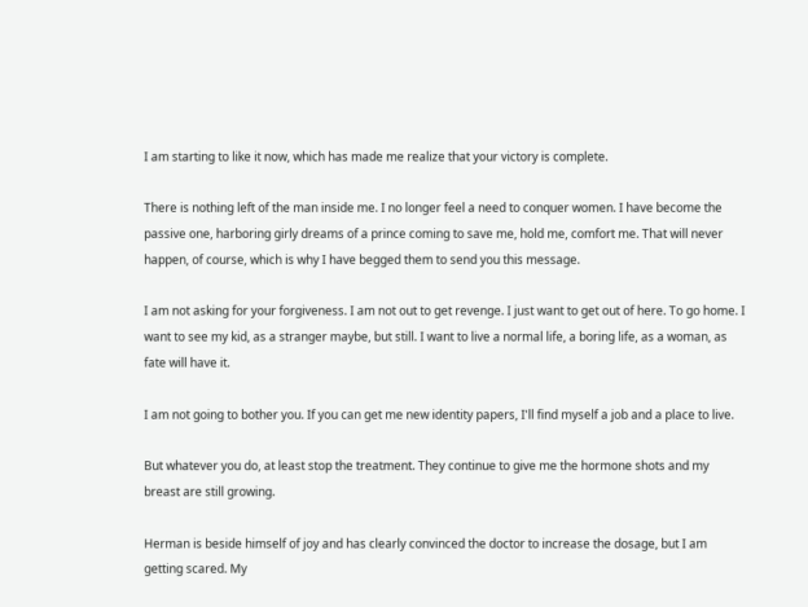I am starting to like it now, which has made me realize that your victory is complete.

There is nothing left of the man inside me. I no longer feel a need to conquer women. I have become the passive one, harboring girly dreams of a prince coming to save me, hold me, comfort me. That will never happen, of course, which is why I have begged them to send you this message.

I am not asking for your forgiveness. I am not out to get revenge. I just want to get out of here. To go home. I want to see my kid, as a stranger maybe, but still. I want to live a normal life, a boring life, as a woman, as fate will have it.

I am not going to bother you. If you can get me new identity papers, I'll find myself a job and a place to live.

But whatever you do, at least stop the treatment. They continue to give me the hormone shots and my breast are still growing.

Herman is beside himself of joy and has clearly convinced the doctor to increase the dosage, but I am getting scared. My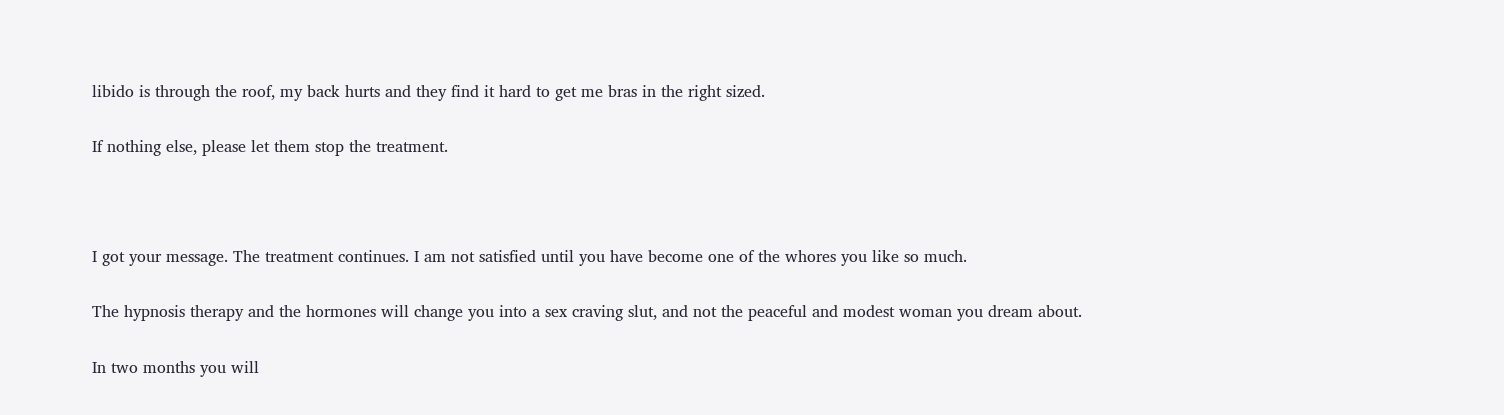libido is through the roof, my back hurts and they find it hard to get me bras in the right sized.

If nothing else, please let them stop the treatment.



I got your message. The treatment continues. I am not satisfied until you have become one of the whores you like so much.

The hypnosis therapy and the hormones will change you into a sex craving slut, and not the peaceful and modest woman you dream about.

In two months you will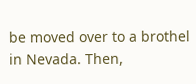be moved over to a brothel in Nevada. Then,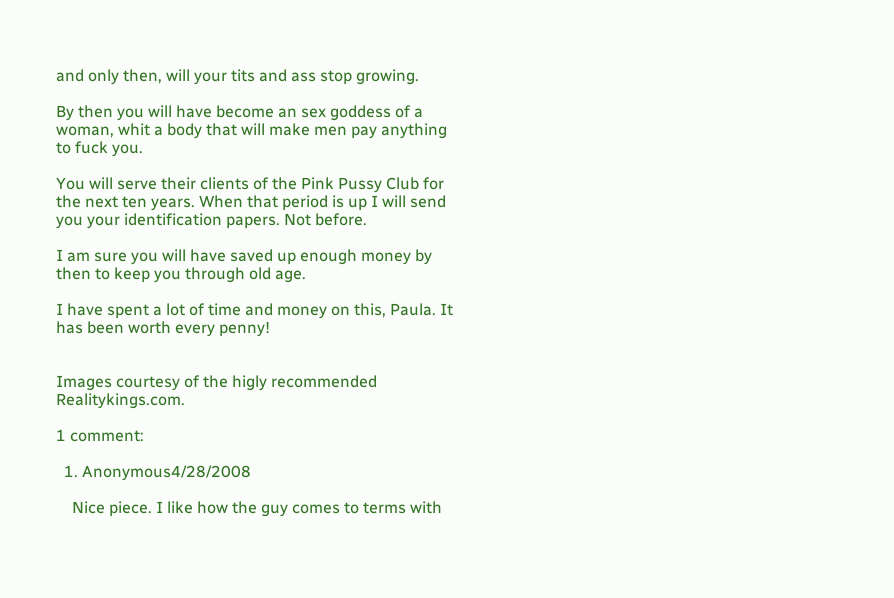and only then, will your tits and ass stop growing.

By then you will have become an sex goddess of a woman, whit a body that will make men pay anything to fuck you.

You will serve their clients of the Pink Pussy Club for the next ten years. When that period is up I will send you your identification papers. Not before.

I am sure you will have saved up enough money by then to keep you through old age.

I have spent a lot of time and money on this, Paula. It has been worth every penny!


Images courtesy of the higly recommended Realitykings.com.

1 comment:

  1. Anonymous4/28/2008

    Nice piece. I like how the guy comes to terms with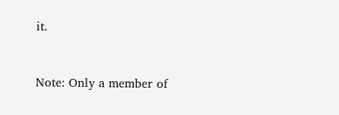it.


Note: Only a member of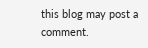this blog may post a comment.